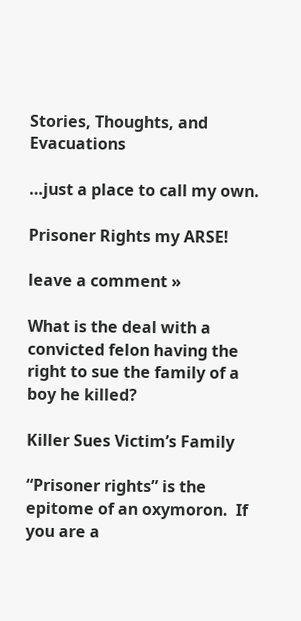Stories, Thoughts, and Evacuations

…just a place to call my own.

Prisoner Rights my ARSE!

leave a comment »

What is the deal with a convicted felon having the right to sue the family of a boy he killed?

Killer Sues Victim’s Family

“Prisoner rights” is the epitome of an oxymoron.  If you are a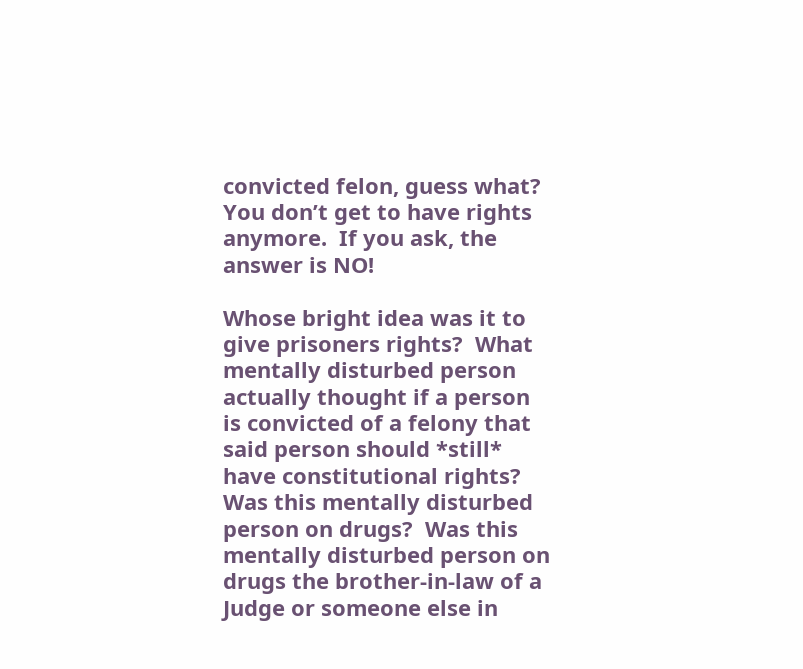convicted felon, guess what?  You don’t get to have rights anymore.  If you ask, the answer is NO!

Whose bright idea was it to give prisoners rights?  What mentally disturbed person actually thought if a person is convicted of a felony that said person should *still* have constitutional rights?  Was this mentally disturbed person on drugs?  Was this mentally disturbed person on drugs the brother-in-law of a Judge or someone else in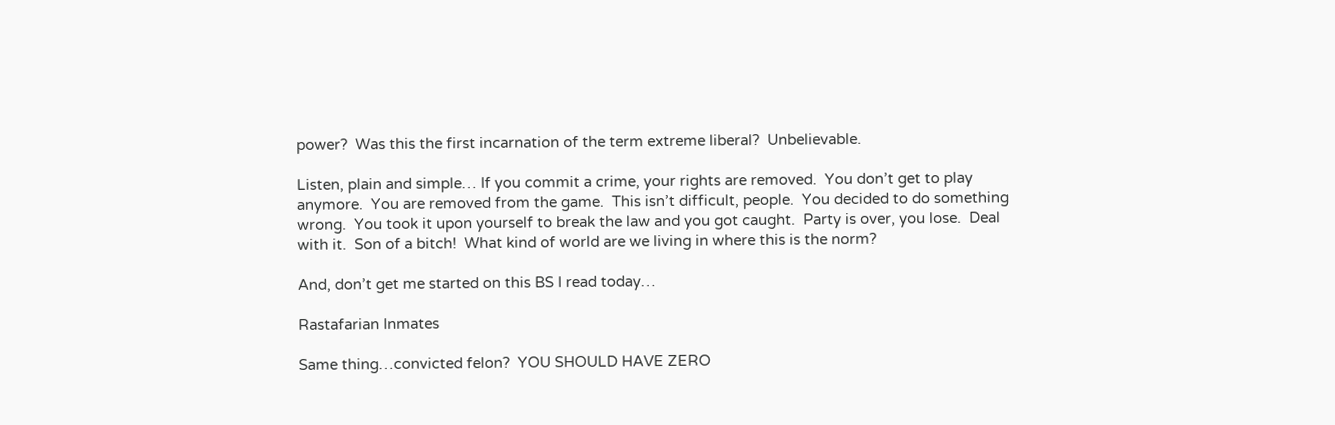power?  Was this the first incarnation of the term extreme liberal?  Unbelievable.

Listen, plain and simple… If you commit a crime, your rights are removed.  You don’t get to play anymore.  You are removed from the game.  This isn’t difficult, people.  You decided to do something wrong.  You took it upon yourself to break the law and you got caught.  Party is over, you lose.  Deal with it.  Son of a bitch!  What kind of world are we living in where this is the norm?

And, don’t get me started on this BS I read today…

Rastafarian Inmates

Same thing…convicted felon?  YOU SHOULD HAVE ZERO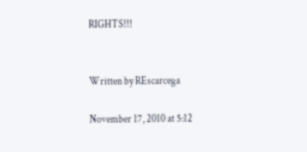RIGHTS!!!


Written by REscarcega

November 17, 2010 at 5:12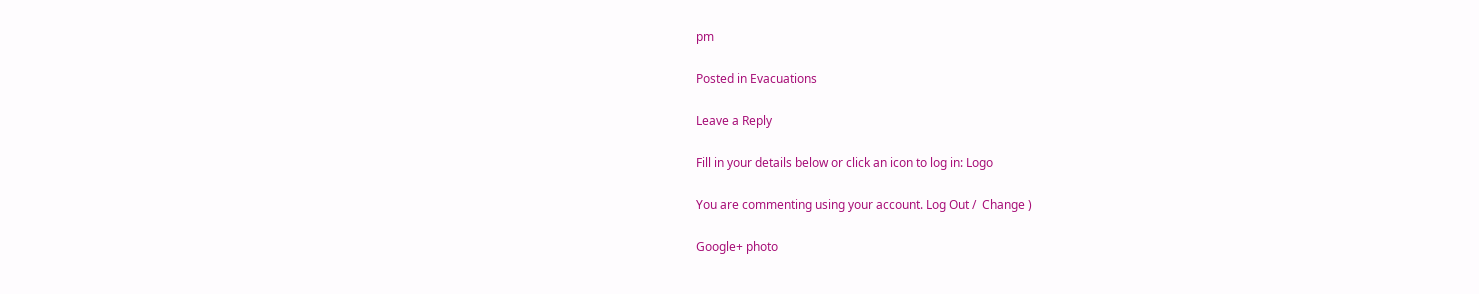pm

Posted in Evacuations

Leave a Reply

Fill in your details below or click an icon to log in: Logo

You are commenting using your account. Log Out /  Change )

Google+ photo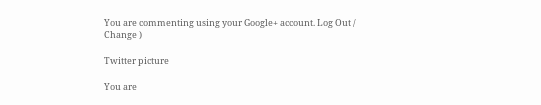You are commenting using your Google+ account. Log Out /  Change )

Twitter picture

You are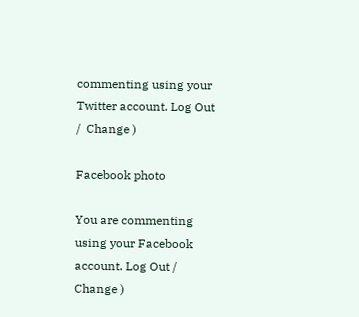commenting using your Twitter account. Log Out /  Change )

Facebook photo

You are commenting using your Facebook account. Log Out /  Change )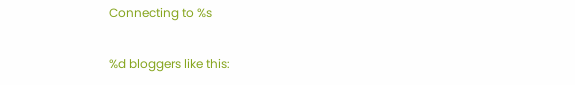Connecting to %s

%d bloggers like this: